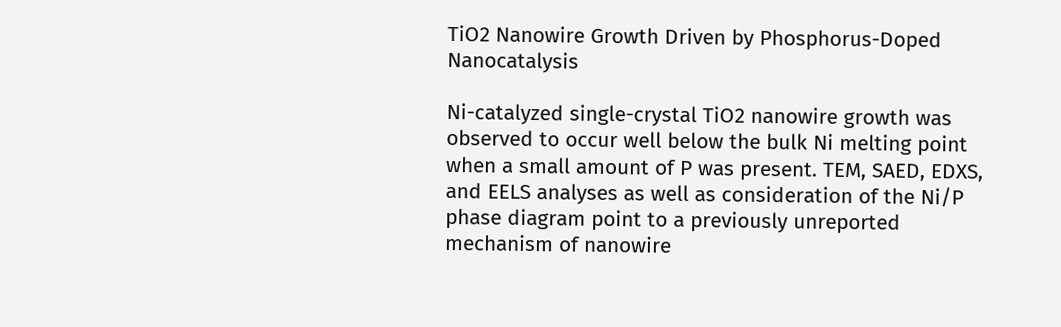TiO2 Nanowire Growth Driven by Phosphorus-Doped Nanocatalysis

Ni-catalyzed single-crystal TiO2 nanowire growth was observed to occur well below the bulk Ni melting point when a small amount of P was present. TEM, SAED, EDXS, and EELS analyses as well as consideration of the Ni/P phase diagram point to a previously unreported mechanism of nanowire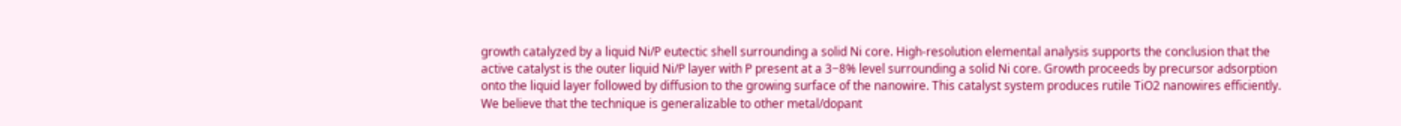growth catalyzed by a liquid Ni/P eutectic shell surrounding a solid Ni core. High-resolution elemental analysis supports the conclusion that the active catalyst is the outer liquid Ni/P layer with P present at a 3−8% level surrounding a solid Ni core. Growth proceeds by precursor adsorption onto the liquid layer followed by diffusion to the growing surface of the nanowire. This catalyst system produces rutile TiO2 nanowires efficiently. We believe that the technique is generalizable to other metal/dopant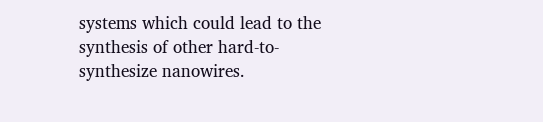systems which could lead to the synthesis of other hard-to-synthesize nanowires.